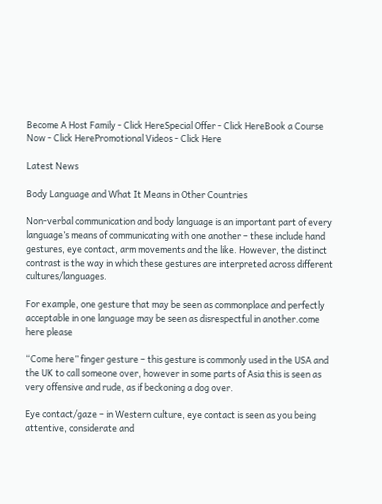Become A Host Family - Click HereSpecial Offer - Click HereBook a Course Now - Click HerePromotional Videos - Click Here

Latest News

Body Language and What It Means in Other Countries

Non-verbal communication and body language is an important part of every language’s means of communicating with one another – these include hand gestures, eye contact, arm movements and the like. However, the distinct contrast is the way in which these gestures are interpreted across different cultures/languages.

For example, one gesture that may be seen as commonplace and perfectly acceptable in one language may be seen as disrespectful in another.come here please

“Come here” finger gesture – this gesture is commonly used in the USA and the UK to call someone over, however in some parts of Asia this is seen as very offensive and rude, as if beckoning a dog over.

Eye contact/gaze – in Western culture, eye contact is seen as you being attentive, considerate and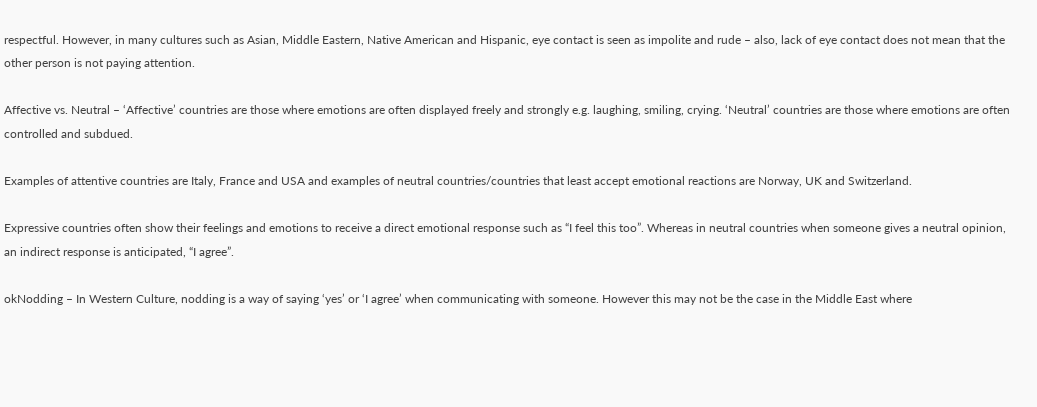respectful. However, in many cultures such as Asian, Middle Eastern, Native American and Hispanic, eye contact is seen as impolite and rude – also, lack of eye contact does not mean that the other person is not paying attention.

Affective vs. Neutral – ‘Affective’ countries are those where emotions are often displayed freely and strongly e.g. laughing, smiling, crying. ‘Neutral’ countries are those where emotions are often controlled and subdued.

Examples of attentive countries are Italy, France and USA and examples of neutral countries/countries that least accept emotional reactions are Norway, UK and Switzerland.

Expressive countries often show their feelings and emotions to receive a direct emotional response such as “I feel this too”. Whereas in neutral countries when someone gives a neutral opinion, an indirect response is anticipated, “I agree”.

okNodding – In Western Culture, nodding is a way of saying ‘yes’ or ‘I agree’ when communicating with someone. However this may not be the case in the Middle East where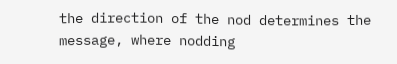the direction of the nod determines the message, where nodding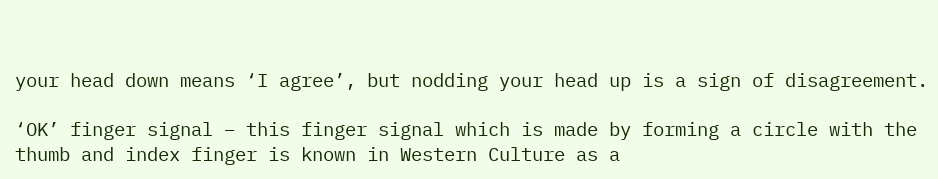your head down means ‘I agree’, but nodding your head up is a sign of disagreement.

‘OK’ finger signal – this finger signal which is made by forming a circle with the thumb and index finger is known in Western Culture as a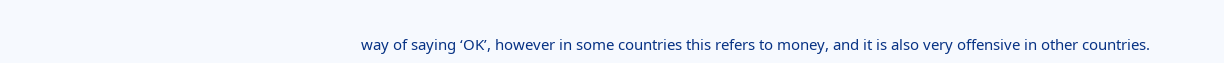way of saying ‘OK’, however in some countries this refers to money, and it is also very offensive in other countries.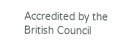Accredited by the British Council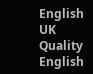English UK Quality English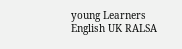young Learners English UK RALSA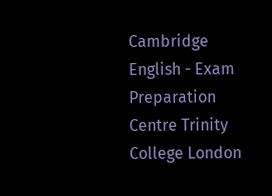Cambridge English - Exam Preparation Centre Trinity College London